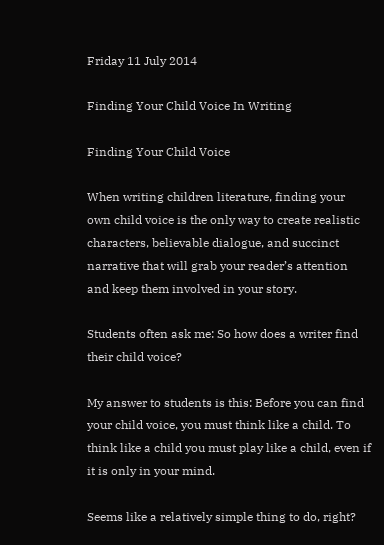Friday 11 July 2014

Finding Your Child Voice In Writing

Finding Your Child Voice

When writing children literature, finding your own child voice is the only way to create realistic characters, believable dialogue, and succinct narrative that will grab your reader’s attention and keep them involved in your story.

Students often ask me: So how does a writer find their child voice?

My answer to students is this: Before you can find your child voice, you must think like a child. To think like a child you must play like a child, even if it is only in your mind.

Seems like a relatively simple thing to do, right?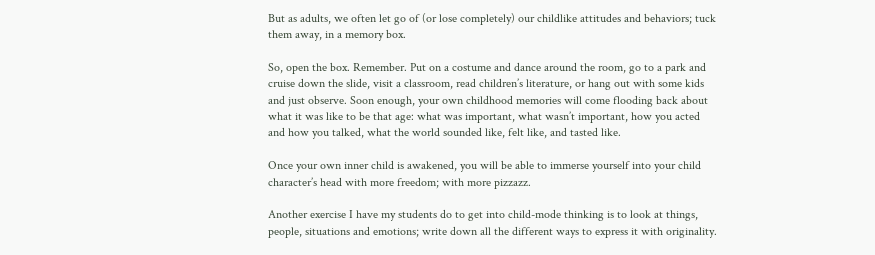But as adults, we often let go of (or lose completely) our childlike attitudes and behaviors; tuck them away, in a memory box.

So, open the box. Remember. Put on a costume and dance around the room, go to a park and cruise down the slide, visit a classroom, read children’s literature, or hang out with some kids and just observe. Soon enough, your own childhood memories will come flooding back about what it was like to be that age: what was important, what wasn’t important, how you acted and how you talked, what the world sounded like, felt like, and tasted like.

Once your own inner child is awakened, you will be able to immerse yourself into your child character’s head with more freedom; with more pizzazz.

Another exercise I have my students do to get into child-mode thinking is to look at things, people, situations and emotions; write down all the different ways to express it with originality.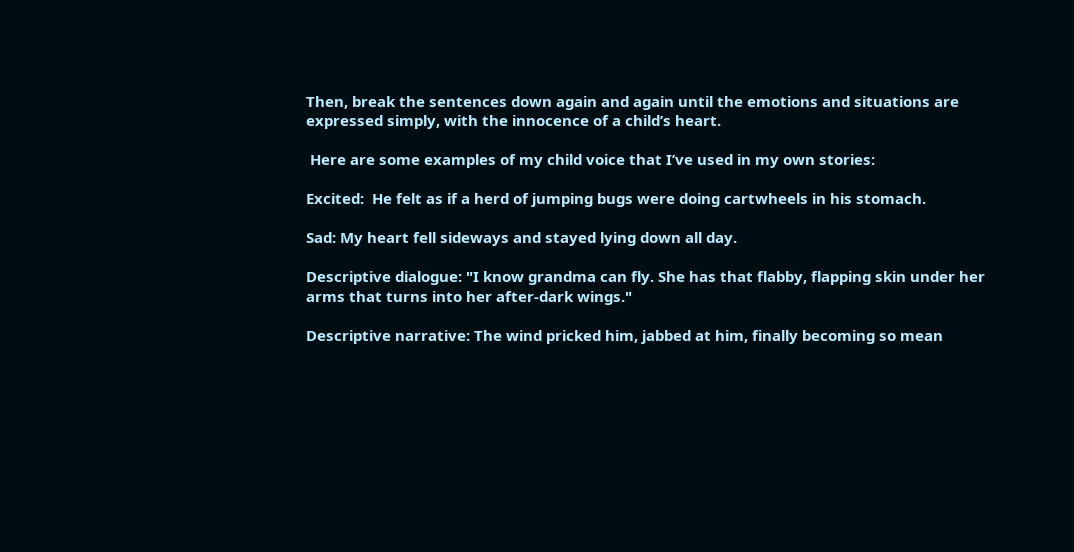Then, break the sentences down again and again until the emotions and situations are expressed simply, with the innocence of a child’s heart.

 Here are some examples of my child voice that I’ve used in my own stories:

Excited:  He felt as if a herd of jumping bugs were doing cartwheels in his stomach.

Sad: My heart fell sideways and stayed lying down all day.

Descriptive dialogue: "I know grandma can fly. She has that flabby, flapping skin under her arms that turns into her after-dark wings."

Descriptive narrative: The wind pricked him, jabbed at him, finally becoming so mean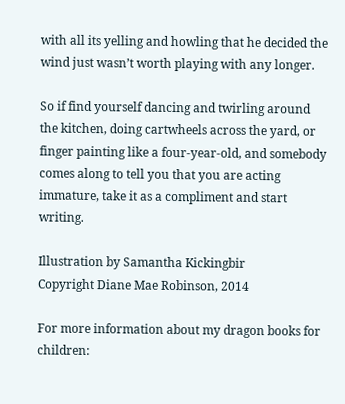with all its yelling and howling that he decided the wind just wasn’t worth playing with any longer.

So if find yourself dancing and twirling around the kitchen, doing cartwheels across the yard, or finger painting like a four-year-old, and somebody comes along to tell you that you are acting immature, take it as a compliment and start writing.

Illustration by Samantha Kickingbir
Copyright Diane Mae Robinson, 2014

For more information about my dragon books for children: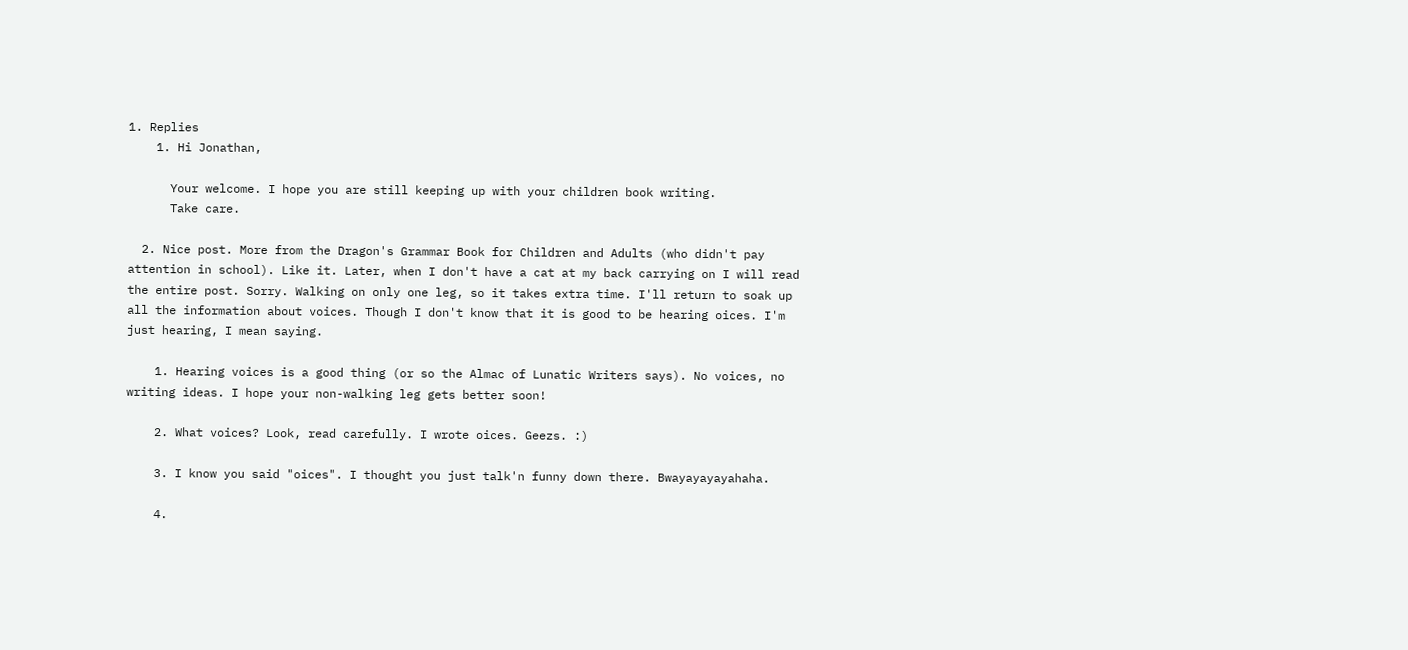1. Replies
    1. Hi Jonathan,

      Your welcome. I hope you are still keeping up with your children book writing.
      Take care.

  2. Nice post. More from the Dragon's Grammar Book for Children and Adults (who didn't pay attention in school). Like it. Later, when I don't have a cat at my back carrying on I will read the entire post. Sorry. Walking on only one leg, so it takes extra time. I'll return to soak up all the information about voices. Though I don't know that it is good to be hearing oices. I'm just hearing, I mean saying.

    1. Hearing voices is a good thing (or so the Almac of Lunatic Writers says). No voices, no writing ideas. I hope your non-walking leg gets better soon!

    2. What voices? Look, read carefully. I wrote oices. Geezs. :)

    3. I know you said "oices". I thought you just talk'n funny down there. Bwayayayayahaha.

    4.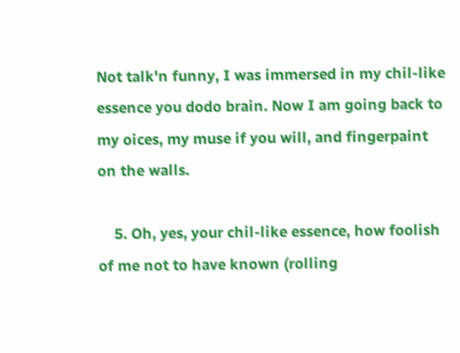Not talk'n funny, I was immersed in my chil-like essence you dodo brain. Now I am going back to my oices, my muse if you will, and fingerpaint on the walls.

    5. Oh, yes, your chil-like essence, how foolish of me not to have known (rolling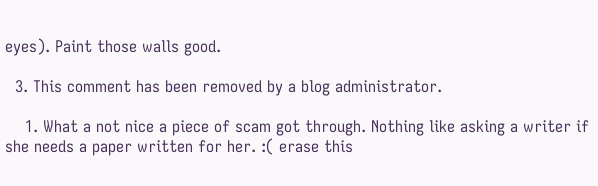eyes). Paint those walls good.

  3. This comment has been removed by a blog administrator.

    1. What a not nice a piece of scam got through. Nothing like asking a writer if she needs a paper written for her. :( erase this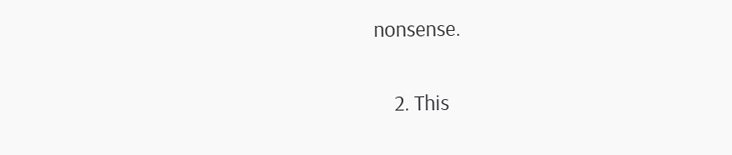nonsense.

    2. This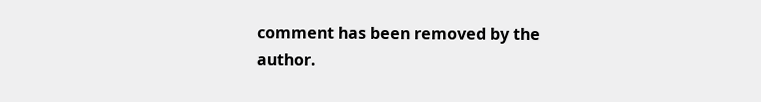comment has been removed by the author.